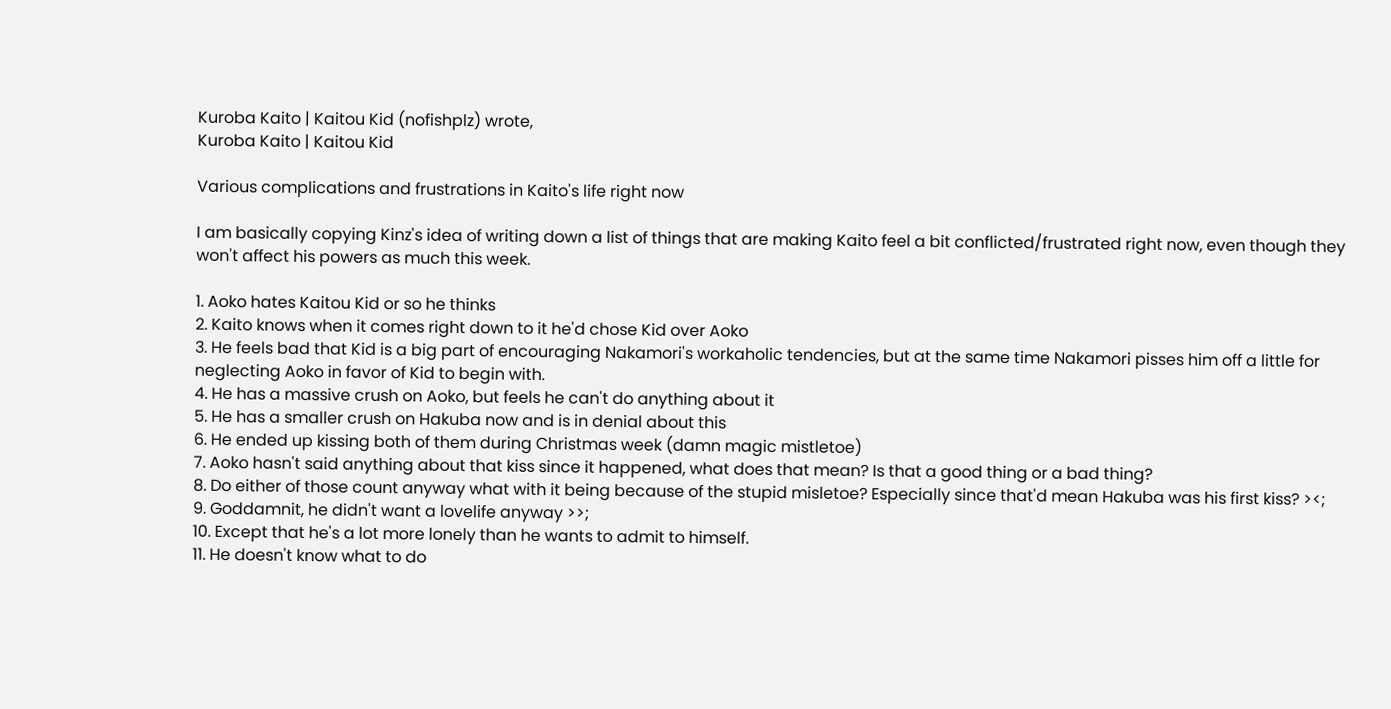Kuroba Kaito | Kaitou Kid (nofishplz) wrote,
Kuroba Kaito | Kaitou Kid

Various complications and frustrations in Kaito's life right now

I am basically copying Kinz's idea of writing down a list of things that are making Kaito feel a bit conflicted/frustrated right now, even though they won't affect his powers as much this week.

1. Aoko hates Kaitou Kid or so he thinks
2. Kaito knows when it comes right down to it he'd chose Kid over Aoko
3. He feels bad that Kid is a big part of encouraging Nakamori's workaholic tendencies, but at the same time Nakamori pisses him off a little for neglecting Aoko in favor of Kid to begin with.
4. He has a massive crush on Aoko, but feels he can't do anything about it
5. He has a smaller crush on Hakuba now and is in denial about this
6. He ended up kissing both of them during Christmas week (damn magic mistletoe)
7. Aoko hasn't said anything about that kiss since it happened, what does that mean? Is that a good thing or a bad thing?
8. Do either of those count anyway what with it being because of the stupid misletoe? Especially since that'd mean Hakuba was his first kiss? ><;
9. Goddamnit, he didn't want a lovelife anyway >>;
10. Except that he's a lot more lonely than he wants to admit to himself.
11. He doesn't know what to do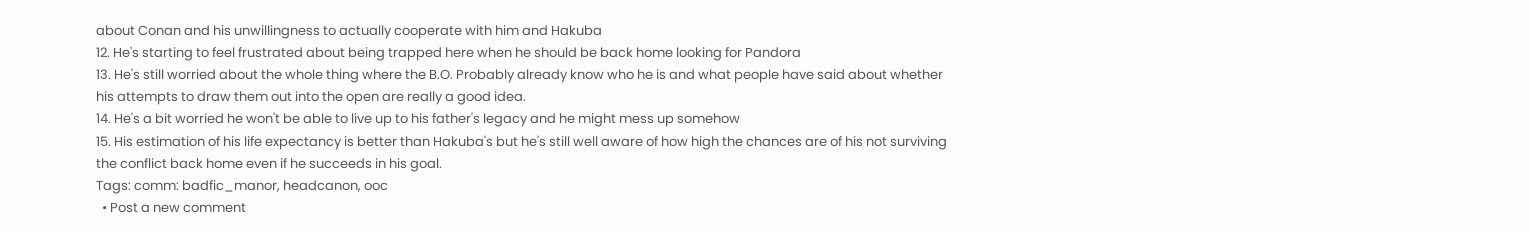about Conan and his unwillingness to actually cooperate with him and Hakuba
12. He's starting to feel frustrated about being trapped here when he should be back home looking for Pandora
13. He's still worried about the whole thing where the B.O. Probably already know who he is and what people have said about whether his attempts to draw them out into the open are really a good idea.
14. He's a bit worried he won't be able to live up to his father's legacy and he might mess up somehow
15. His estimation of his life expectancy is better than Hakuba's but he's still well aware of how high the chances are of his not surviving the conflict back home even if he succeeds in his goal.
Tags: comm: badfic_manor, headcanon, ooc
  • Post a new comment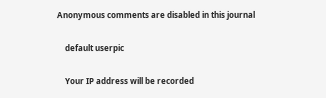Anonymous comments are disabled in this journal

    default userpic

    Your IP address will be recorded